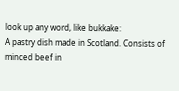look up any word, like bukkake:
A pastry dish made in Scotland. Consists of minced beef in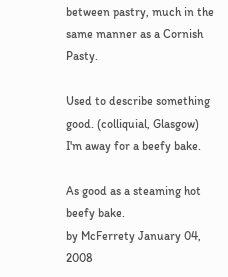between pastry, much in the same manner as a Cornish Pasty.

Used to describe something good. (colliquial, Glasgow)
I'm away for a beefy bake.

As good as a steaming hot beefy bake.
by McFerrety January 04, 2008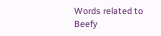Words related to Beefy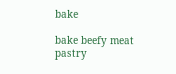bake

bake beefy meat pastry